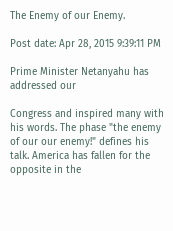The Enemy of our Enemy.

Post date: Apr 28, 2015 9:39:11 PM

Prime Minister Netanyahu has addressed our

Congress and inspired many with his words. The phase "the enemy of our our enemy!" defines his talk. America has fallen for the opposite in the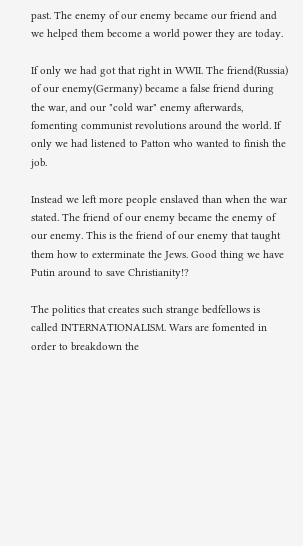past. The enemy of our enemy became our friend and we helped them become a world power they are today.

If only we had got that right in WWII. The friend(Russia) of our enemy(Germany) became a false friend during the war, and our "cold war" enemy afterwards, fomenting communist revolutions around the world. If only we had listened to Patton who wanted to finish the job.

Instead we left more people enslaved than when the war stated. The friend of our enemy became the enemy of our enemy. This is the friend of our enemy that taught them how to exterminate the Jews. Good thing we have Putin around to save Christianity!?

The politics that creates such strange bedfellows is called INTERNATIONALISM. Wars are fomented in order to breakdown the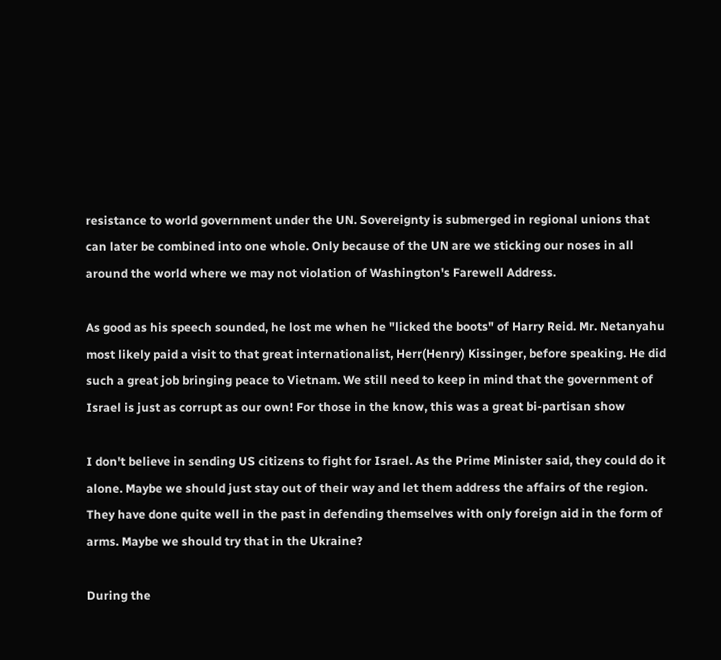resistance to world government under the UN. Sovereignty is submerged in regional unions that can later be combined into one whole. Only because of the UN are we sticking our noses in all around the world where we may not violation of Washington's Farewell Address.

As good as his speech sounded, he lost me when he "licked the boots" of Harry Reid. Mr. Netanyahu most likely paid a visit to that great internationalist, Herr(Henry) Kissinger, before speaking. He did such a great job bringing peace to Vietnam. We still need to keep in mind that the government of Israel is just as corrupt as our own! For those in the know, this was a great bi-partisan show

I don't believe in sending US citizens to fight for Israel. As the Prime Minister said, they could do it alone. Maybe we should just stay out of their way and let them address the affairs of the region. They have done quite well in the past in defending themselves with only foreign aid in the form of arms. Maybe we should try that in the Ukraine?

During the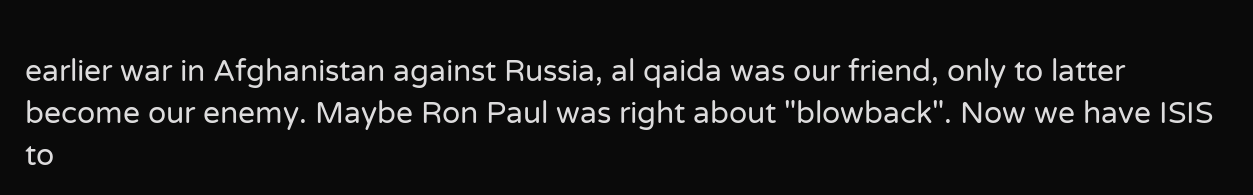earlier war in Afghanistan against Russia, al qaida was our friend, only to latter become our enemy. Maybe Ron Paul was right about "blowback". Now we have ISIS to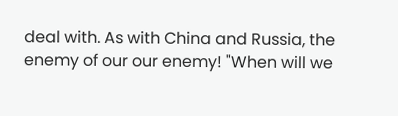deal with. As with China and Russia, the enemy of our our enemy! "When will we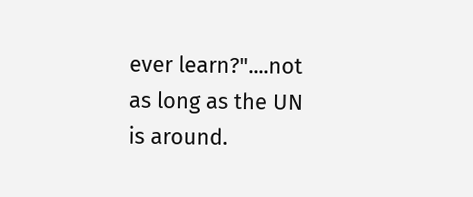ever learn?"....not as long as the UN is around.